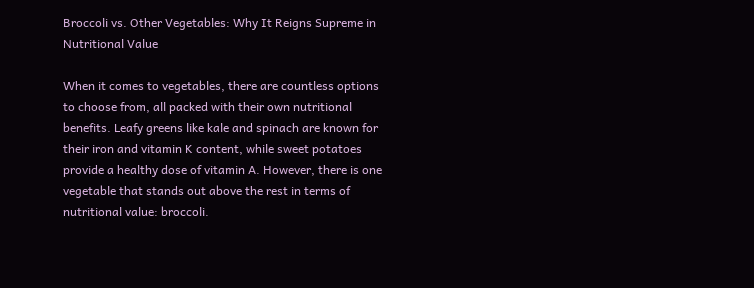Broccoli vs. Other Vegetables: Why It Reigns Supreme in Nutritional Value

When it comes to vegetables, there are countless options to choose from, all packed with their own nutritional benefits. Leafy greens like kale and spinach are known for their iron and vitamin K content, while sweet potatoes provide a healthy dose of vitamin A. However, there is one vegetable that stands out above the rest in terms of nutritional value: broccoli.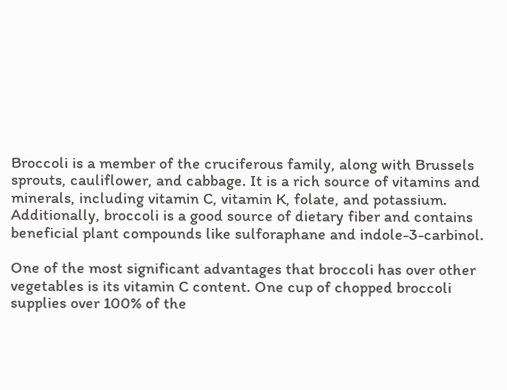Broccoli is a member of the cruciferous family, along with Brussels sprouts, cauliflower, and cabbage. It is a rich source of vitamins and minerals, including vitamin C, vitamin K, folate, and potassium. Additionally, broccoli is a good source of dietary fiber and contains beneficial plant compounds like sulforaphane and indole-3-carbinol.

One of the most significant advantages that broccoli has over other vegetables is its vitamin C content. One cup of chopped broccoli supplies over 100% of the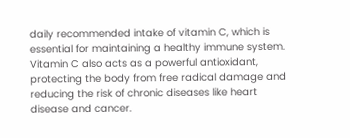daily recommended intake of vitamin C, which is essential for maintaining a healthy immune system. Vitamin C also acts as a powerful antioxidant, protecting the body from free radical damage and reducing the risk of chronic diseases like heart disease and cancer.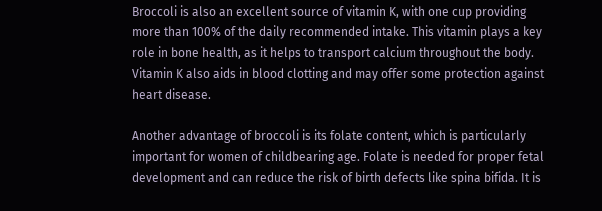Broccoli is also an excellent source of vitamin K, with one cup providing more than 100% of the daily recommended intake. This vitamin plays a key role in bone health, as it helps to transport calcium throughout the body. Vitamin K also aids in blood clotting and may offer some protection against heart disease.

Another advantage of broccoli is its folate content, which is particularly important for women of childbearing age. Folate is needed for proper fetal development and can reduce the risk of birth defects like spina bifida. It is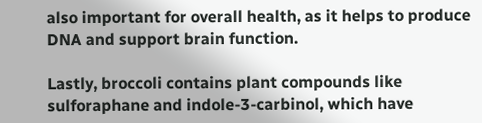also important for overall health, as it helps to produce DNA and support brain function.

Lastly, broccoli contains plant compounds like sulforaphane and indole-3-carbinol, which have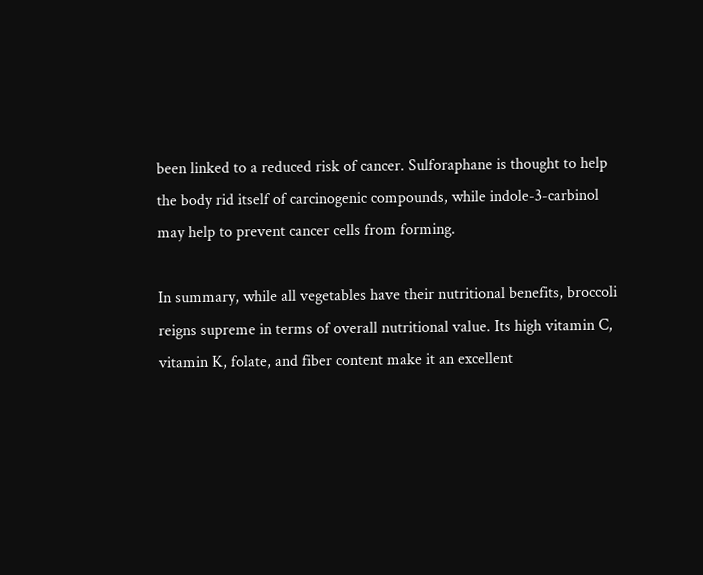been linked to a reduced risk of cancer. Sulforaphane is thought to help the body rid itself of carcinogenic compounds, while indole-3-carbinol may help to prevent cancer cells from forming.

In summary, while all vegetables have their nutritional benefits, broccoli reigns supreme in terms of overall nutritional value. Its high vitamin C, vitamin K, folate, and fiber content make it an excellent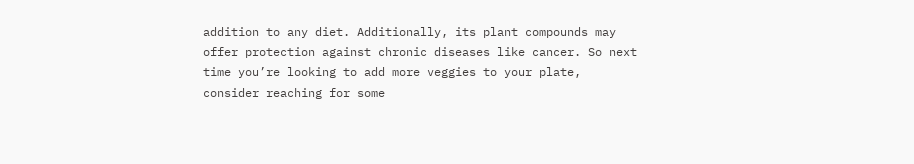addition to any diet. Additionally, its plant compounds may offer protection against chronic diseases like cancer. So next time you’re looking to add more veggies to your plate, consider reaching for some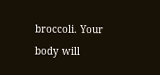broccoli. Your body will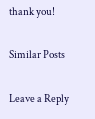thank you!

Similar Posts

Leave a Reply